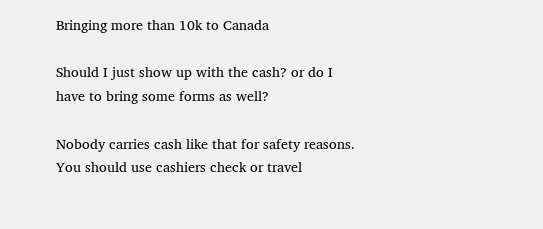Bringing more than 10k to Canada

Should I just show up with the cash? or do I have to bring some forms as well?

Nobody carries cash like that for safety reasons. You should use cashiers check or travel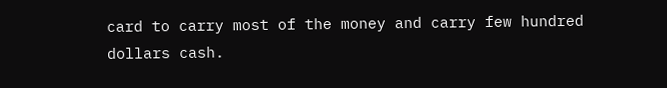card to carry most of the money and carry few hundred dollars cash.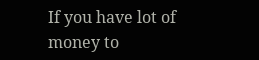If you have lot of money to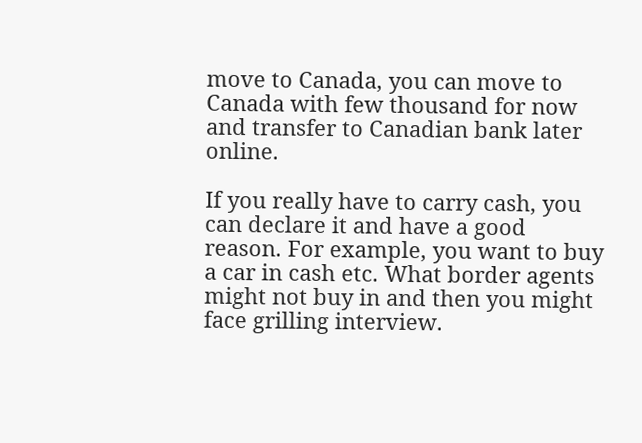move to Canada, you can move to Canada with few thousand for now and transfer to Canadian bank later online.

If you really have to carry cash, you can declare it and have a good reason. For example, you want to buy a car in cash etc. What border agents might not buy in and then you might face grilling interview.